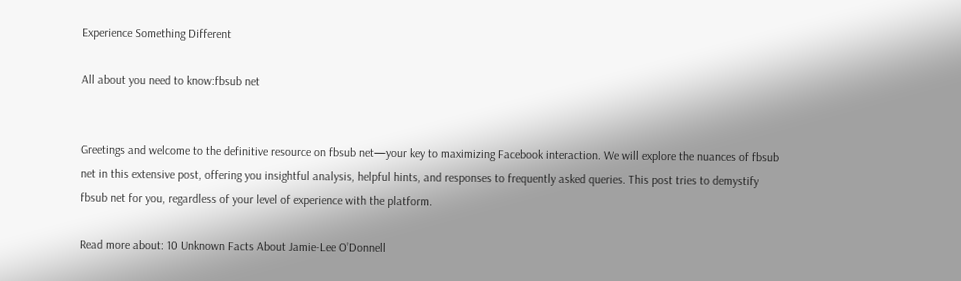Experience Something Different

All about you need to know:fbsub net


Greetings and welcome to the definitive resource on fbsub net—your key to maximizing Facebook interaction. We will explore the nuances of fbsub net in this extensive post, offering you insightful analysis, helpful hints, and responses to frequently asked queries. This post tries to demystify fbsub net for you, regardless of your level of experience with the platform.

Read more about: 10 Unknown Facts About Jamie-Lee O’Donnell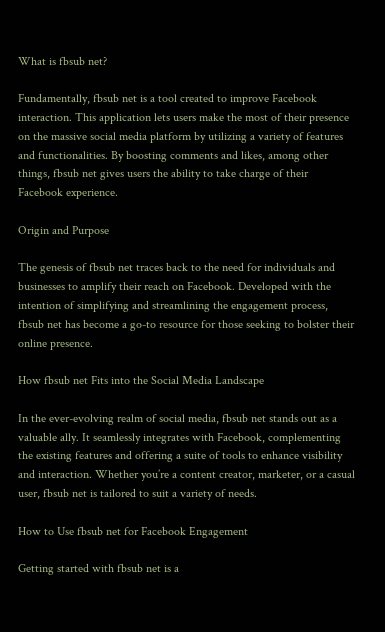What is fbsub net?

Fundamentally, fbsub net is a tool created to improve Facebook interaction. This application lets users make the most of their presence on the massive social media platform by utilizing a variety of features and functionalities. By boosting comments and likes, among other things, fbsub net gives users the ability to take charge of their Facebook experience.

Origin and Purpose

The genesis of fbsub net traces back to the need for individuals and businesses to amplify their reach on Facebook. Developed with the intention of simplifying and streamlining the engagement process, fbsub net has become a go-to resource for those seeking to bolster their online presence.

How fbsub net Fits into the Social Media Landscape

In the ever-evolving realm of social media, fbsub net stands out as a valuable ally. It seamlessly integrates with Facebook, complementing the existing features and offering a suite of tools to enhance visibility and interaction. Whether you’re a content creator, marketer, or a casual user, fbsub net is tailored to suit a variety of needs.

How to Use fbsub net for Facebook Engagement

Getting started with fbsub net is a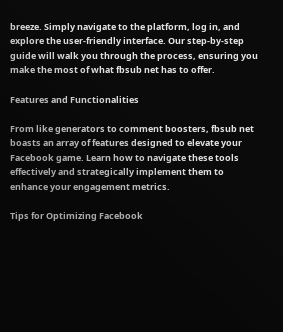breeze. Simply navigate to the platform, log in, and explore the user-friendly interface. Our step-by-step guide will walk you through the process, ensuring you make the most of what fbsub net has to offer.

Features and Functionalities

From like generators to comment boosters, fbsub net boasts an array of features designed to elevate your Facebook game. Learn how to navigate these tools effectively and strategically implement them to enhance your engagement metrics.

Tips for Optimizing Facebook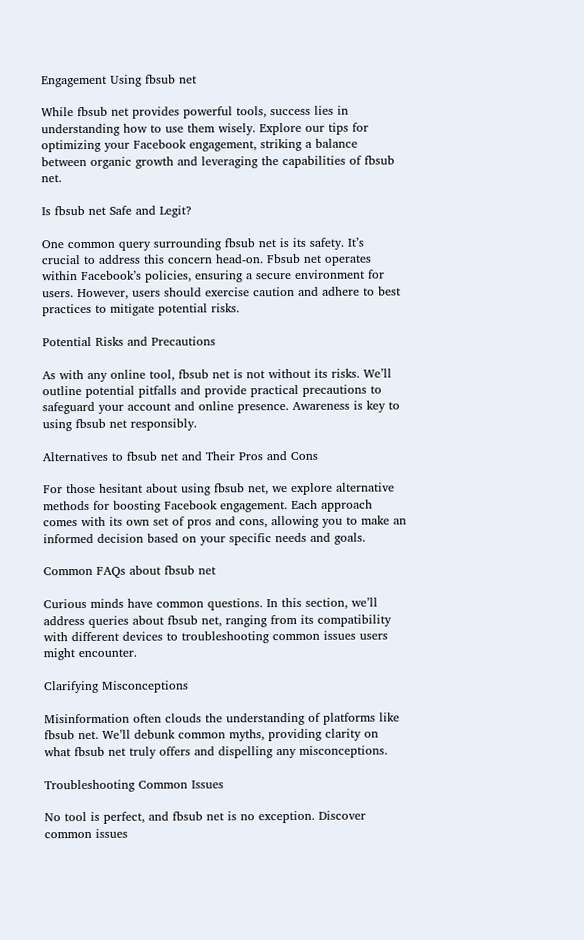Engagement Using fbsub net

While fbsub net provides powerful tools, success lies in understanding how to use them wisely. Explore our tips for optimizing your Facebook engagement, striking a balance between organic growth and leveraging the capabilities of fbsub net.

Is fbsub net Safe and Legit?

One common query surrounding fbsub net is its safety. It’s crucial to address this concern head-on. Fbsub net operates within Facebook’s policies, ensuring a secure environment for users. However, users should exercise caution and adhere to best practices to mitigate potential risks.

Potential Risks and Precautions

As with any online tool, fbsub net is not without its risks. We’ll outline potential pitfalls and provide practical precautions to safeguard your account and online presence. Awareness is key to using fbsub net responsibly.

Alternatives to fbsub net and Their Pros and Cons

For those hesitant about using fbsub net, we explore alternative methods for boosting Facebook engagement. Each approach comes with its own set of pros and cons, allowing you to make an informed decision based on your specific needs and goals.

Common FAQs about fbsub net

Curious minds have common questions. In this section, we’ll address queries about fbsub net, ranging from its compatibility with different devices to troubleshooting common issues users might encounter.

Clarifying Misconceptions

Misinformation often clouds the understanding of platforms like fbsub net. We’ll debunk common myths, providing clarity on what fbsub net truly offers and dispelling any misconceptions.

Troubleshooting Common Issues

No tool is perfect, and fbsub net is no exception. Discover common issues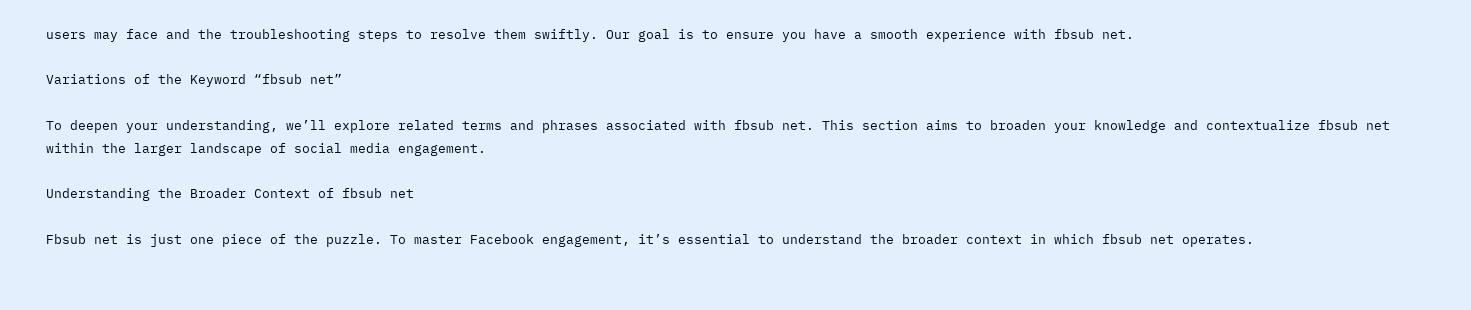users may face and the troubleshooting steps to resolve them swiftly. Our goal is to ensure you have a smooth experience with fbsub net.

Variations of the Keyword “fbsub net”

To deepen your understanding, we’ll explore related terms and phrases associated with fbsub net. This section aims to broaden your knowledge and contextualize fbsub net within the larger landscape of social media engagement.

Understanding the Broader Context of fbsub net

Fbsub net is just one piece of the puzzle. To master Facebook engagement, it’s essential to understand the broader context in which fbsub net operates.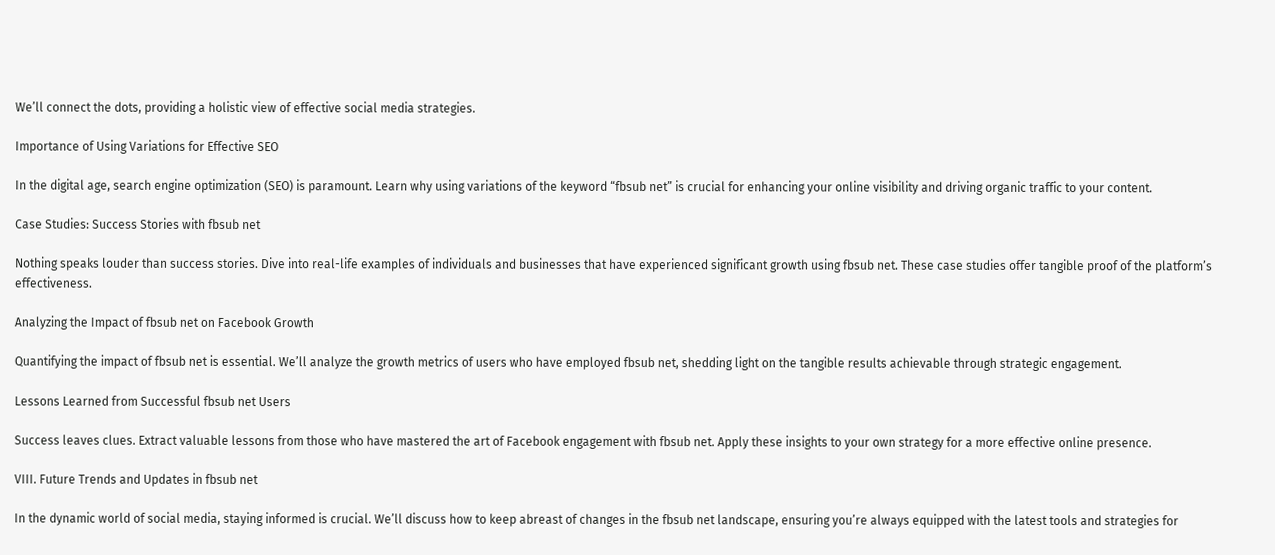We’ll connect the dots, providing a holistic view of effective social media strategies.

Importance of Using Variations for Effective SEO

In the digital age, search engine optimization (SEO) is paramount. Learn why using variations of the keyword “fbsub net” is crucial for enhancing your online visibility and driving organic traffic to your content.

Case Studies: Success Stories with fbsub net

Nothing speaks louder than success stories. Dive into real-life examples of individuals and businesses that have experienced significant growth using fbsub net. These case studies offer tangible proof of the platform’s effectiveness.

Analyzing the Impact of fbsub net on Facebook Growth

Quantifying the impact of fbsub net is essential. We’ll analyze the growth metrics of users who have employed fbsub net, shedding light on the tangible results achievable through strategic engagement.

Lessons Learned from Successful fbsub net Users

Success leaves clues. Extract valuable lessons from those who have mastered the art of Facebook engagement with fbsub net. Apply these insights to your own strategy for a more effective online presence.

VIII. Future Trends and Updates in fbsub net

In the dynamic world of social media, staying informed is crucial. We’ll discuss how to keep abreast of changes in the fbsub net landscape, ensuring you’re always equipped with the latest tools and strategies for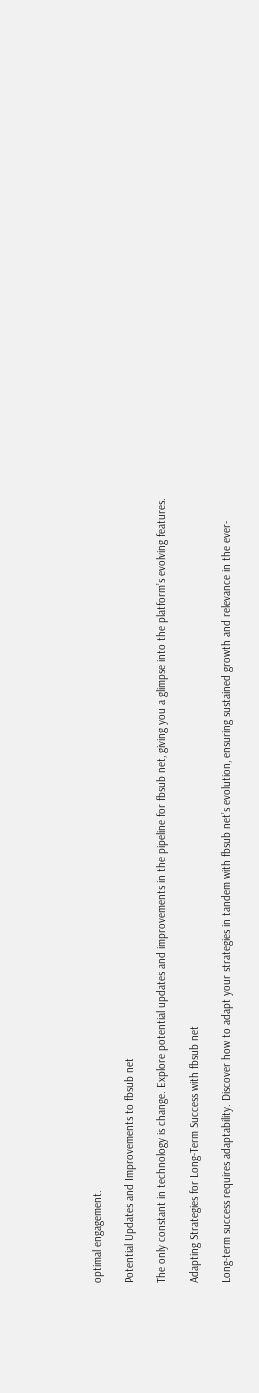optimal engagement.

Potential Updates and Improvements to fbsub net

The only constant in technology is change. Explore potential updates and improvements in the pipeline for fbsub net, giving you a glimpse into the platform’s evolving features.

Adapting Strategies for Long-Term Success with fbsub net

Long-term success requires adaptability. Discover how to adapt your strategies in tandem with fbsub net’s evolution, ensuring sustained growth and relevance in the ever-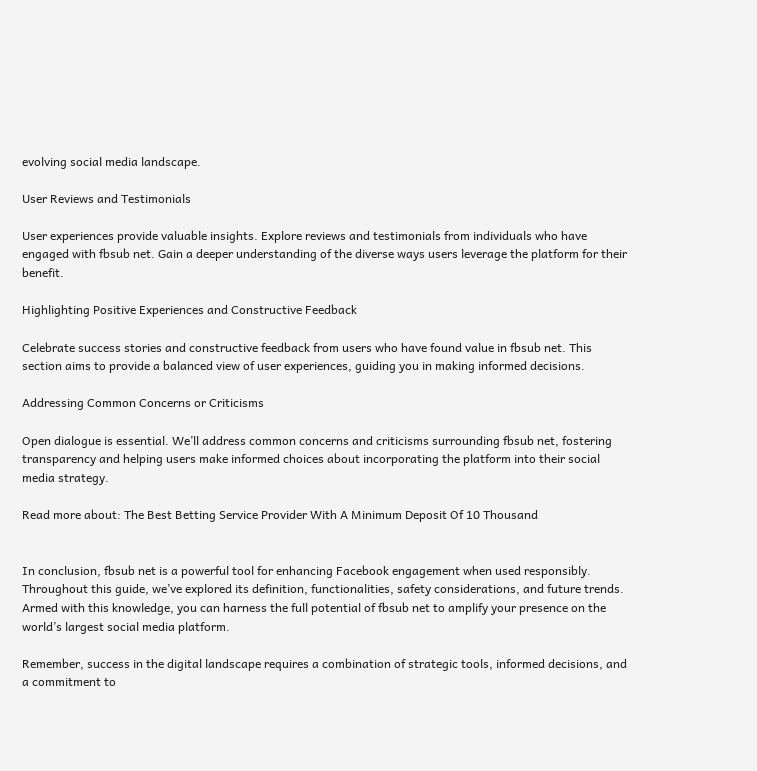evolving social media landscape.

User Reviews and Testimonials

User experiences provide valuable insights. Explore reviews and testimonials from individuals who have engaged with fbsub net. Gain a deeper understanding of the diverse ways users leverage the platform for their benefit.

Highlighting Positive Experiences and Constructive Feedback

Celebrate success stories and constructive feedback from users who have found value in fbsub net. This section aims to provide a balanced view of user experiences, guiding you in making informed decisions.

Addressing Common Concerns or Criticisms

Open dialogue is essential. We’ll address common concerns and criticisms surrounding fbsub net, fostering transparency and helping users make informed choices about incorporating the platform into their social media strategy.

Read more about: The Best Betting Service Provider With A Minimum Deposit Of 10 Thousand


In conclusion, fbsub net is a powerful tool for enhancing Facebook engagement when used responsibly. Throughout this guide, we’ve explored its definition, functionalities, safety considerations, and future trends. Armed with this knowledge, you can harness the full potential of fbsub net to amplify your presence on the world’s largest social media platform.

Remember, success in the digital landscape requires a combination of strategic tools, informed decisions, and a commitment to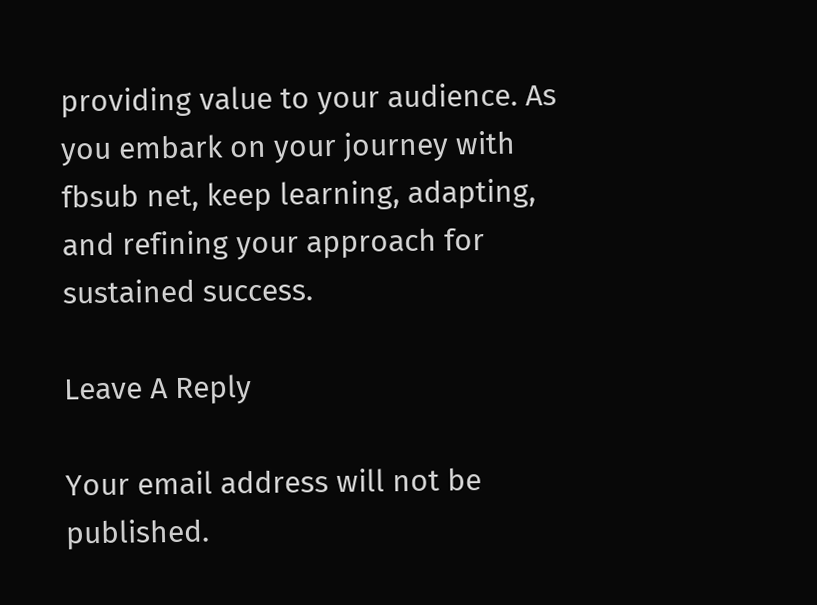providing value to your audience. As you embark on your journey with fbsub net, keep learning, adapting, and refining your approach for sustained success.

Leave A Reply

Your email address will not be published.